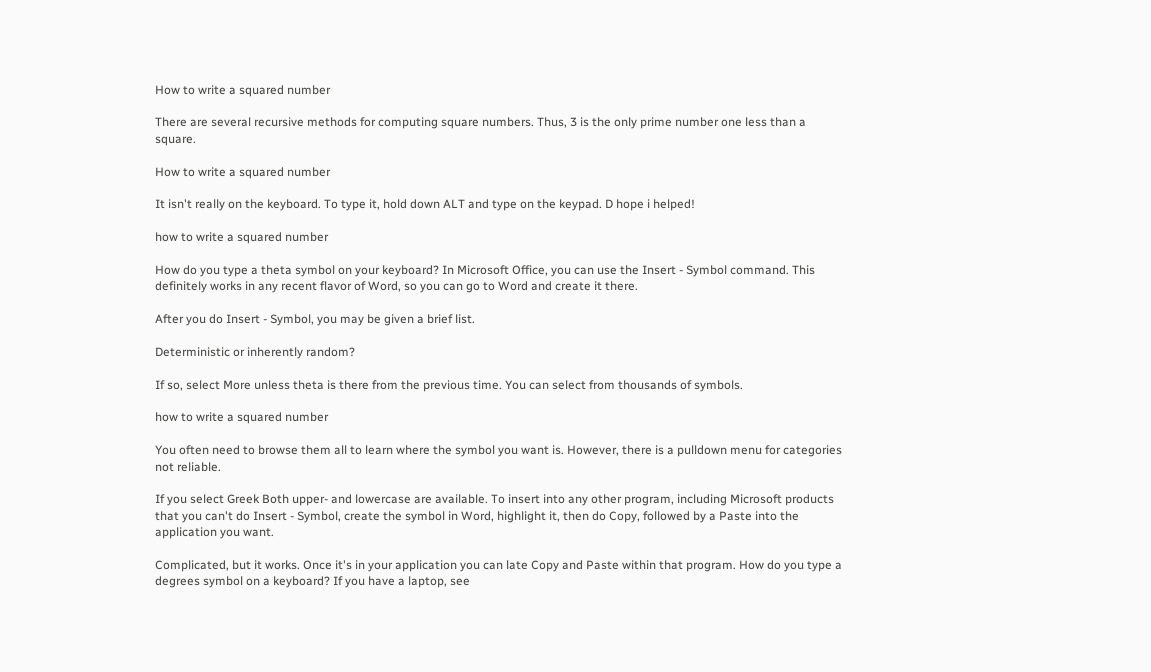How to write a squared number

There are several recursive methods for computing square numbers. Thus, 3 is the only prime number one less than a square.

How to write a squared number

It isn't really on the keyboard. To type it, hold down ALT and type on the keypad. D hope i helped!

how to write a squared number

How do you type a theta symbol on your keyboard? In Microsoft Office, you can use the Insert - Symbol command. This definitely works in any recent flavor of Word, so you can go to Word and create it there.

After you do Insert - Symbol, you may be given a brief list.

Deterministic or inherently random?

If so, select More unless theta is there from the previous time. You can select from thousands of symbols.

how to write a squared number

You often need to browse them all to learn where the symbol you want is. However, there is a pulldown menu for categories not reliable.

If you select Greek Both upper- and lowercase are available. To insert into any other program, including Microsoft products that you can't do Insert - Symbol, create the symbol in Word, highlight it, then do Copy, followed by a Paste into the application you want.

Complicated, but it works. Once it's in your application you can late Copy and Paste within that program. How do you type a degrees symbol on a keyboard? If you have a laptop, see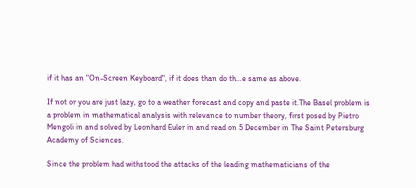if it has an "On-Screen Keyboard", if it does than do th…e same as above.

If not or you are just lazy, go to a weather forecast and copy and paste it.The Basel problem is a problem in mathematical analysis with relevance to number theory, first posed by Pietro Mengoli in and solved by Leonhard Euler in and read on 5 December in The Saint Petersburg Academy of Sciences.

Since the problem had withstood the attacks of the leading mathematicians of the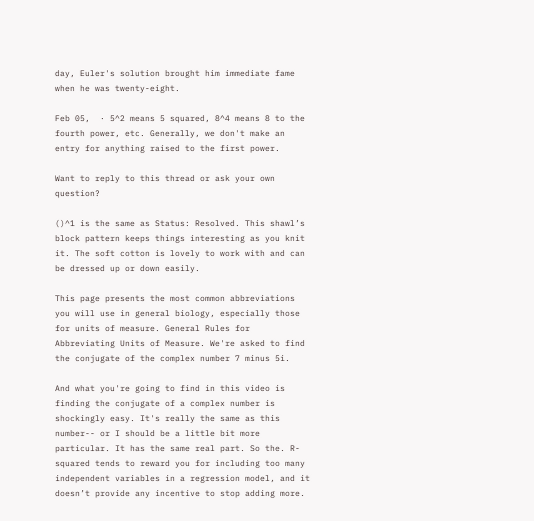day, Euler's solution brought him immediate fame when he was twenty-eight.

Feb 05,  · 5^2 means 5 squared, 8^4 means 8 to the fourth power, etc. Generally, we don't make an entry for anything raised to the first power.

Want to reply to this thread or ask your own question?

()^1 is the same as Status: Resolved. This shawl’s block pattern keeps things interesting as you knit it. The soft cotton is lovely to work with and can be dressed up or down easily.

This page presents the most common abbreviations you will use in general biology, especially those for units of measure. General Rules for Abbreviating Units of Measure. We're asked to find the conjugate of the complex number 7 minus 5i.

And what you're going to find in this video is finding the conjugate of a complex number is shockingly easy. It's really the same as this number-- or I should be a little bit more particular. It has the same real part. So the. R-squared tends to reward you for including too many independent variables in a regression model, and it doesn’t provide any incentive to stop adding more.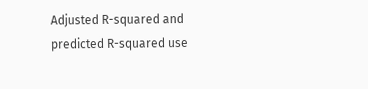Adjusted R-squared and predicted R-squared use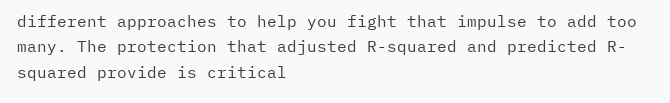different approaches to help you fight that impulse to add too many. The protection that adjusted R-squared and predicted R-squared provide is critical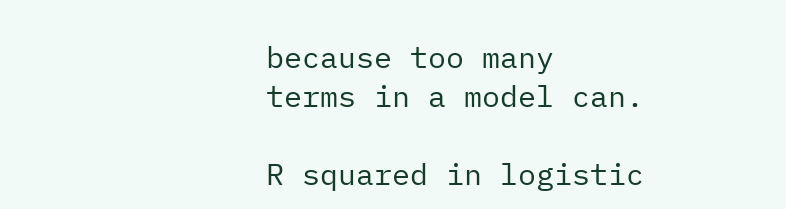because too many terms in a model can.

R squared in logistic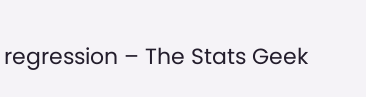regression – The Stats Geek